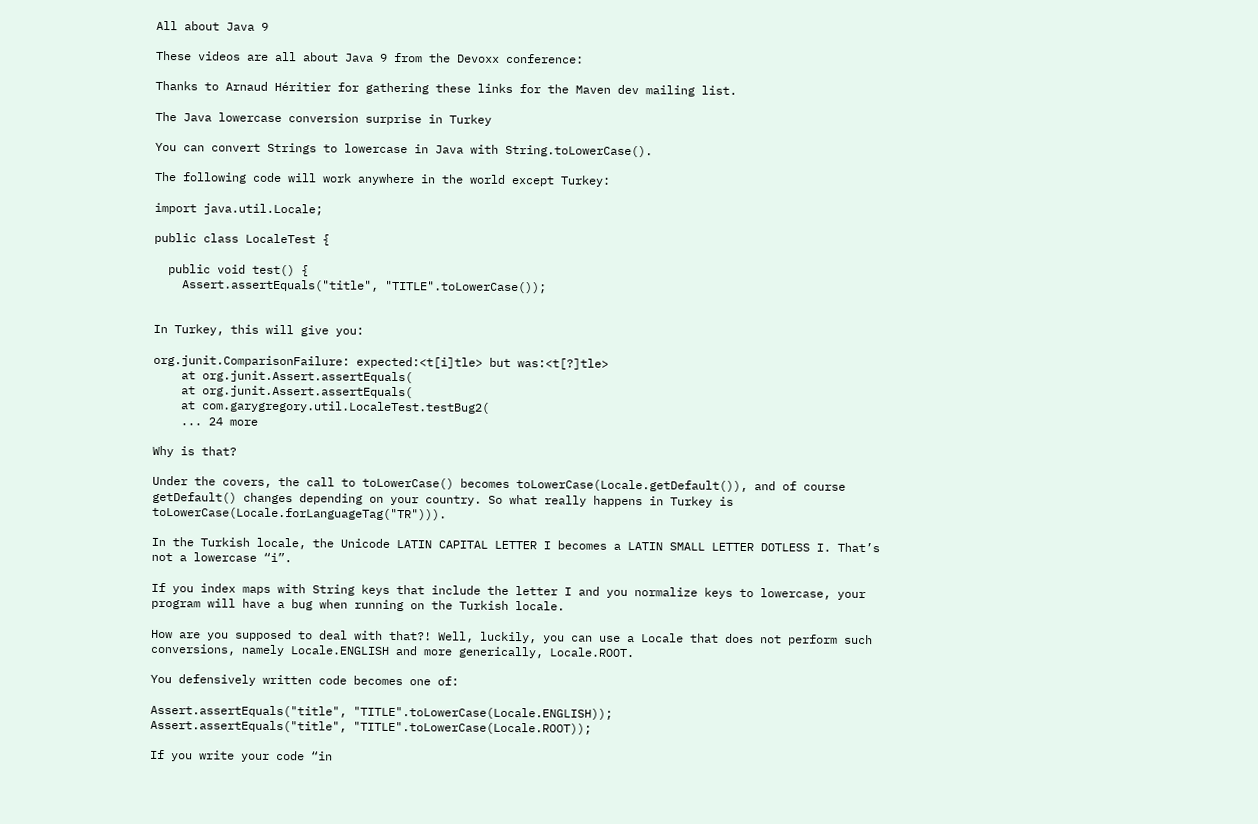All about Java 9

These videos are all about Java 9 from the Devoxx conference:

Thanks to Arnaud Héritier for gathering these links for the Maven dev mailing list.

The Java lowercase conversion surprise in Turkey

You can convert Strings to lowercase in Java with String.toLowerCase().

The following code will work anywhere in the world except Turkey:

import java.util.Locale;

public class LocaleTest {

  public void test() {
    Assert.assertEquals("title", "TITLE".toLowerCase());


In Turkey, this will give you:

org.junit.ComparisonFailure: expected:<t[i]tle> but was:<t[?]tle>
    at org.junit.Assert.assertEquals(
    at org.junit.Assert.assertEquals(
    at com.garygregory.util.LocaleTest.testBug2(
    ... 24 more

Why is that?

Under the covers, the call to toLowerCase() becomes toLowerCase(Locale.getDefault()), and of course getDefault() changes depending on your country. So what really happens in Turkey is toLowerCase(Locale.forLanguageTag("TR"))).

In the Turkish locale, the Unicode LATIN CAPITAL LETTER I becomes a LATIN SMALL LETTER DOTLESS I. That’s not a lowercase “i”.

If you index maps with String keys that include the letter I and you normalize keys to lowercase, your program will have a bug when running on the Turkish locale.

How are you supposed to deal with that?! Well, luckily, you can use a Locale that does not perform such conversions, namely Locale.ENGLISH and more generically, Locale.ROOT.

You defensively written code becomes one of:

Assert.assertEquals("title", "TITLE".toLowerCase(Locale.ENGLISH));
Assert.assertEquals("title", "TITLE".toLowerCase(Locale.ROOT));

If you write your code “in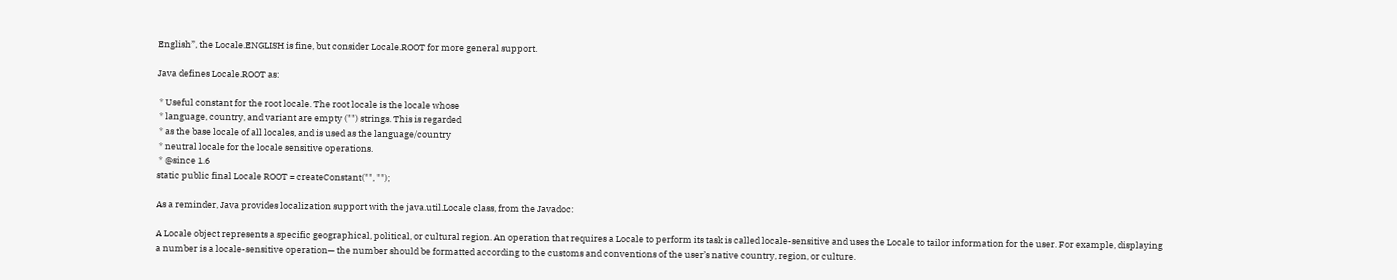English”, the Locale.ENGLISH is fine, but consider Locale.ROOT for more general support.

Java defines Locale.ROOT as:

 * Useful constant for the root locale. The root locale is the locale whose
 * language, country, and variant are empty ("") strings. This is regarded
 * as the base locale of all locales, and is used as the language/country
 * neutral locale for the locale sensitive operations.
 * @since 1.6
static public final Locale ROOT = createConstant("", "");

As a reminder, Java provides localization support with the java.util.Locale class, from the Javadoc:

A Locale object represents a specific geographical, political, or cultural region. An operation that requires a Locale to perform its task is called locale-sensitive and uses the Locale to tailor information for the user. For example, displaying a number is a locale-sensitive operation— the number should be formatted according to the customs and conventions of the user’s native country, region, or culture.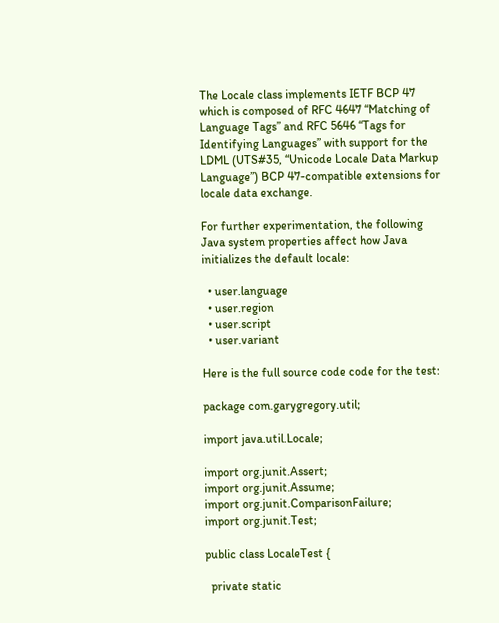The Locale class implements IETF BCP 47 which is composed of RFC 4647 “Matching of Language Tags” and RFC 5646 “Tags for Identifying Languages” with support for the LDML (UTS#35, “Unicode Locale Data Markup Language”) BCP 47-compatible extensions for locale data exchange.

For further experimentation, the following Java system properties affect how Java initializes the default locale:

  • user.language
  • user.region
  • user.script
  • user.variant

Here is the full source code code for the test:

package com.garygregory.util;

import java.util.Locale;

import org.junit.Assert;
import org.junit.Assume;
import org.junit.ComparisonFailure;
import org.junit.Test;

public class LocaleTest {

  private static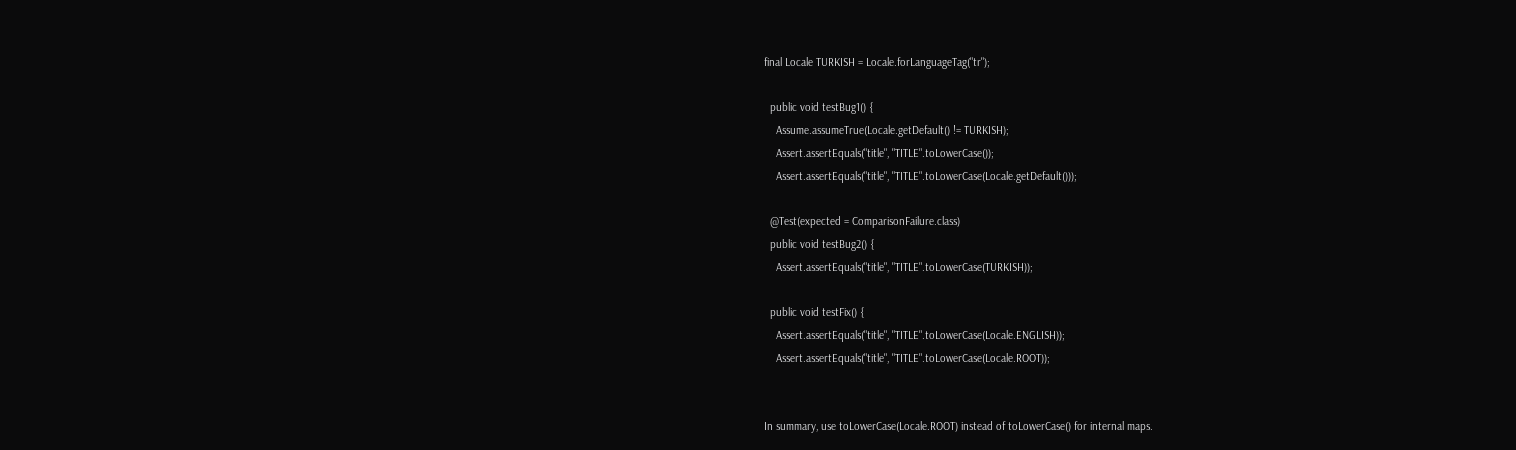final Locale TURKISH = Locale.forLanguageTag("tr");

  public void testBug1() {
    Assume.assumeTrue(Locale.getDefault() != TURKISH);
    Assert.assertEquals("title", "TITLE".toLowerCase());
    Assert.assertEquals("title", "TITLE".toLowerCase(Locale.getDefault()));

  @Test(expected = ComparisonFailure.class)
  public void testBug2() {
    Assert.assertEquals("title", "TITLE".toLowerCase(TURKISH));

  public void testFix() {
    Assert.assertEquals("title", "TITLE".toLowerCase(Locale.ENGLISH));
    Assert.assertEquals("title", "TITLE".toLowerCase(Locale.ROOT));


In summary, use toLowerCase(Locale.ROOT) instead of toLowerCase() for internal maps.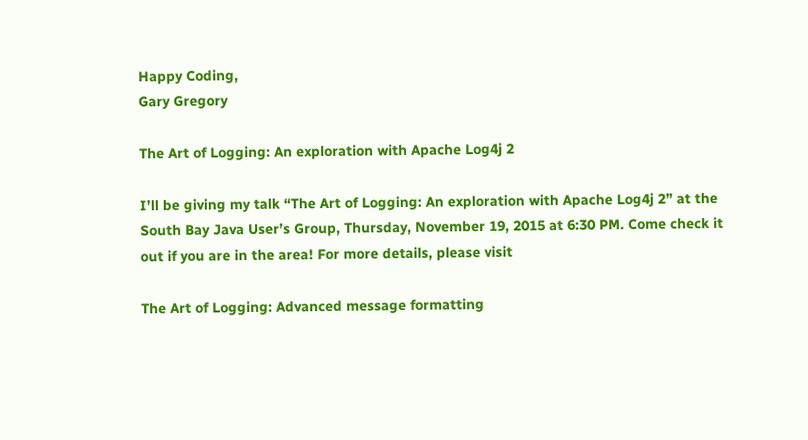Happy Coding,
Gary Gregory

The Art of Logging: An exploration with Apache Log4j 2

I’ll be giving my talk “The Art of Logging: An exploration with Apache Log4j 2” at the South Bay Java User’s Group, Thursday, November 19, 2015 at 6:30 PM. Come check it out if you are in the area! For more details, please visit

The Art of Logging: Advanced message formatting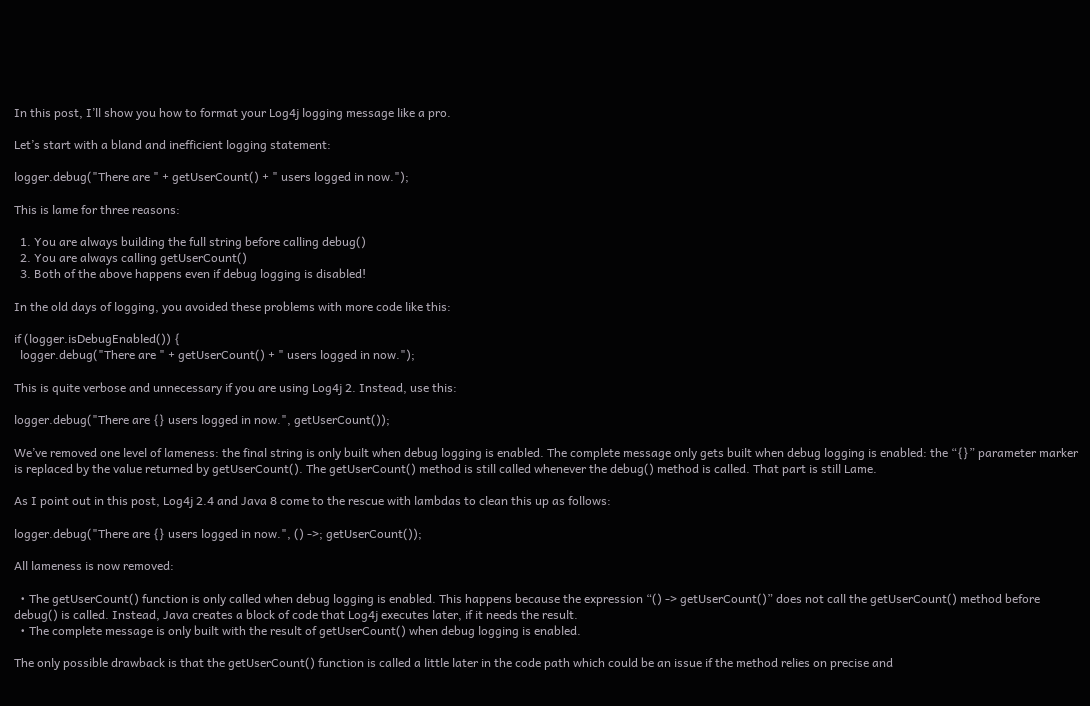In this post, I’ll show you how to format your Log4j logging message like a pro.

Let’s start with a bland and inefficient logging statement:

logger.debug("There are " + getUserCount() + " users logged in now.");

This is lame for three reasons:

  1. You are always building the full string before calling debug()
  2. You are always calling getUserCount()
  3. Both of the above happens even if debug logging is disabled!

In the old days of logging, you avoided these problems with more code like this:

if (logger.isDebugEnabled()) {
  logger.debug("There are " + getUserCount() + " users logged in now.");

This is quite verbose and unnecessary if you are using Log4j 2. Instead, use this:

logger.debug("There are {} users logged in now.", getUserCount());

We’ve removed one level of lameness: the final string is only built when debug logging is enabled. The complete message only gets built when debug logging is enabled: the “{}” parameter marker is replaced by the value returned by getUserCount(). The getUserCount() method is still called whenever the debug() method is called. That part is still Lame.

As I point out in this post, Log4j 2.4 and Java 8 come to the rescue with lambdas to clean this up as follows:

logger.debug("There are {} users logged in now.", () ->; getUserCount());

All lameness is now removed:

  • The getUserCount() function is only called when debug logging is enabled. This happens because the expression “() -> getUserCount()” does not call the getUserCount() method before debug() is called. Instead, Java creates a block of code that Log4j executes later, if it needs the result.
  • The complete message is only built with the result of getUserCount() when debug logging is enabled.

The only possible drawback is that the getUserCount() function is called a little later in the code path which could be an issue if the method relies on precise and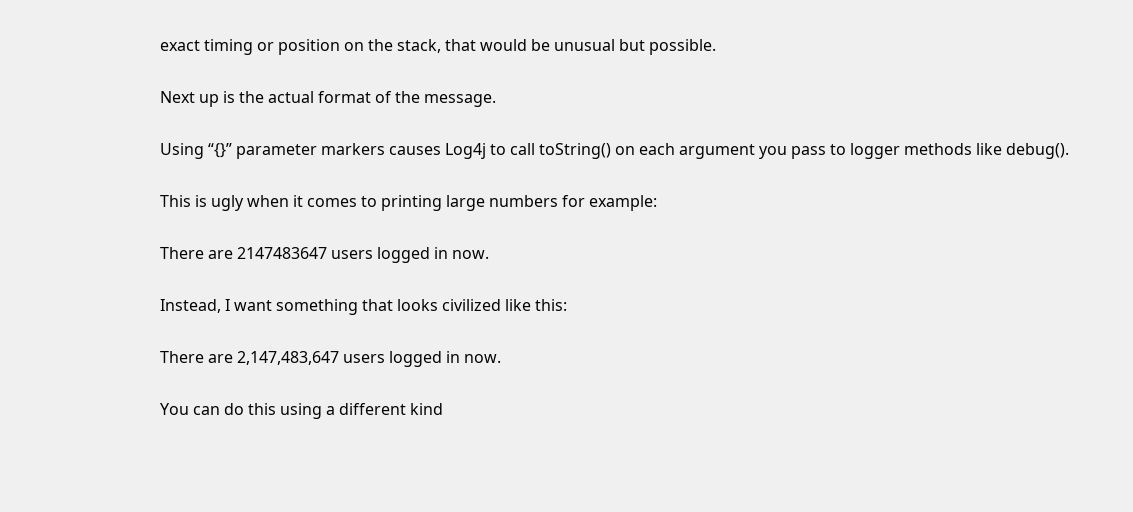exact timing or position on the stack, that would be unusual but possible.

Next up is the actual format of the message.

Using “{}” parameter markers causes Log4j to call toString() on each argument you pass to logger methods like debug().

This is ugly when it comes to printing large numbers for example:

There are 2147483647 users logged in now.

Instead, I want something that looks civilized like this:

There are 2,147,483,647 users logged in now.

You can do this using a different kind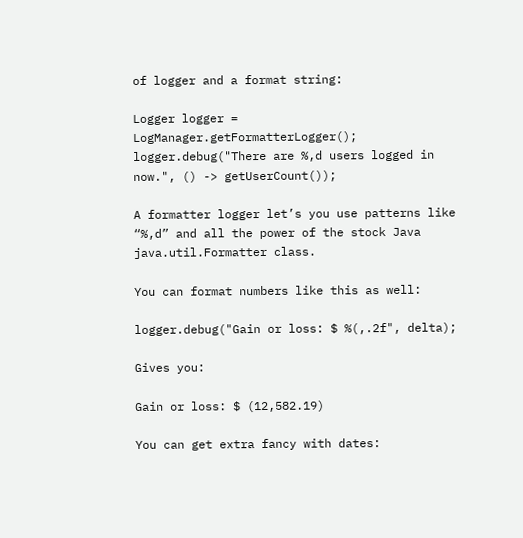of logger and a format string:

Logger logger = LogManager.getFormatterLogger();
logger.debug("There are %,d users logged in now.", () -> getUserCount());

A formatter logger let’s you use patterns like “%,d” and all the power of the stock Java java.util.Formatter class.

You can format numbers like this as well:

logger.debug("Gain or loss: $ %(,.2f", delta);

Gives you:

Gain or loss: $ (12,582.19)

You can get extra fancy with dates: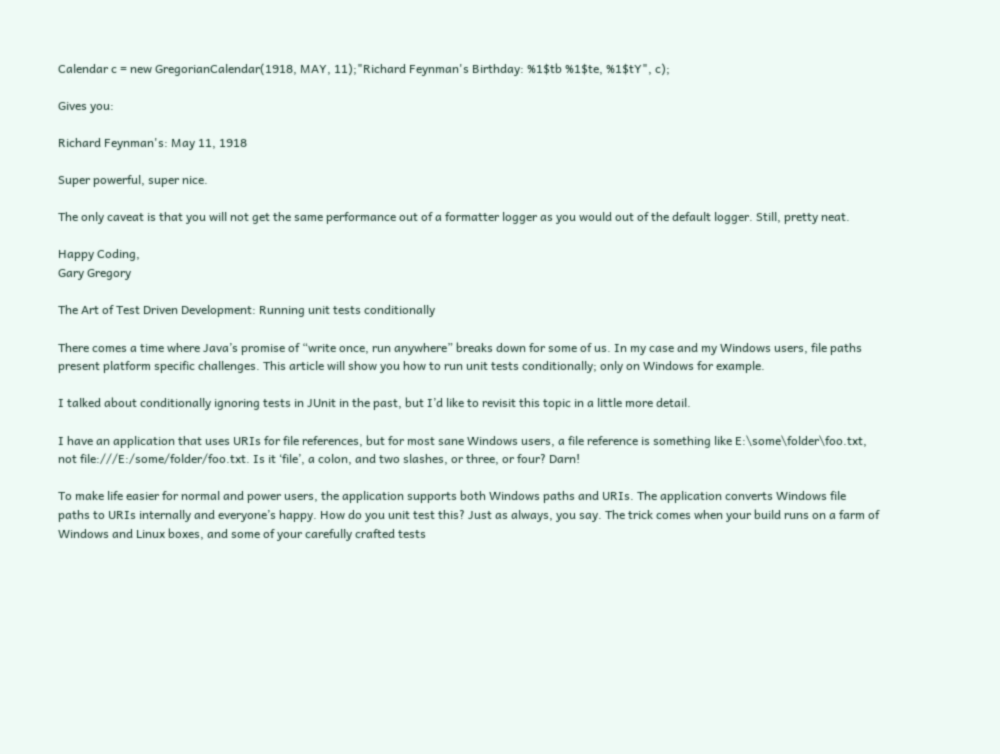Calendar c = new GregorianCalendar(1918, MAY, 11);"Richard Feynman's Birthday: %1$tb %1$te, %1$tY", c);

Gives you:

Richard Feynman's: May 11, 1918

Super powerful, super nice.

The only caveat is that you will not get the same performance out of a formatter logger as you would out of the default logger. Still, pretty neat.

Happy Coding,
Gary Gregory

The Art of Test Driven Development: Running unit tests conditionally

There comes a time where Java’s promise of “write once, run anywhere” breaks down for some of us. In my case and my Windows users, file paths present platform specific challenges. This article will show you how to run unit tests conditionally; only on Windows for example.

I talked about conditionally ignoring tests in JUnit in the past, but I’d like to revisit this topic in a little more detail.

I have an application that uses URIs for file references, but for most sane Windows users, a file reference is something like E:\some\folder\foo.txt, not file:///E:/some/folder/foo.txt. Is it ‘file’, a colon, and two slashes, or three, or four? Darn!

To make life easier for normal and power users, the application supports both Windows paths and URIs. The application converts Windows file paths to URIs internally and everyone’s happy. How do you unit test this? Just as always, you say. The trick comes when your build runs on a farm of Windows and Linux boxes, and some of your carefully crafted tests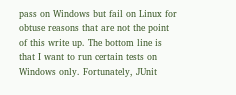pass on Windows but fail on Linux for obtuse reasons that are not the point of this write up. The bottom line is that I want to run certain tests on Windows only. Fortunately, JUnit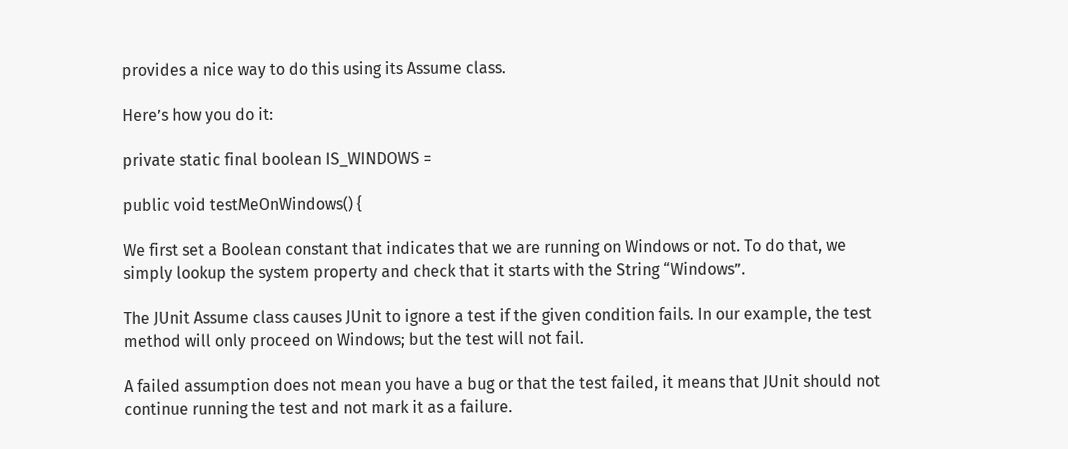provides a nice way to do this using its Assume class.

Here’s how you do it:

private static final boolean IS_WINDOWS =

public void testMeOnWindows() {

We first set a Boolean constant that indicates that we are running on Windows or not. To do that, we simply lookup the system property and check that it starts with the String “Windows”.

The JUnit Assume class causes JUnit to ignore a test if the given condition fails. In our example, the test method will only proceed on Windows; but the test will not fail.

A failed assumption does not mean you have a bug or that the test failed, it means that JUnit should not continue running the test and not mark it as a failure.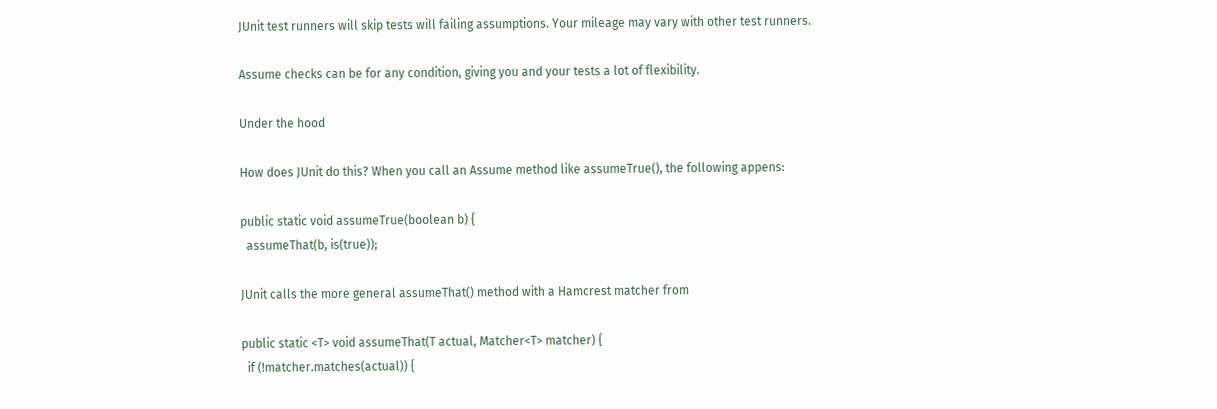JUnit test runners will skip tests will failing assumptions. Your mileage may vary with other test runners.

Assume checks can be for any condition, giving you and your tests a lot of flexibility.

Under the hood

How does JUnit do this? When you call an Assume method like assumeTrue(), the following appens:

public static void assumeTrue(boolean b) {
  assumeThat(b, is(true));

JUnit calls the more general assumeThat() method with a Hamcrest matcher from

public static <T> void assumeThat(T actual, Matcher<T> matcher) {
  if (!matcher.matches(actual)) {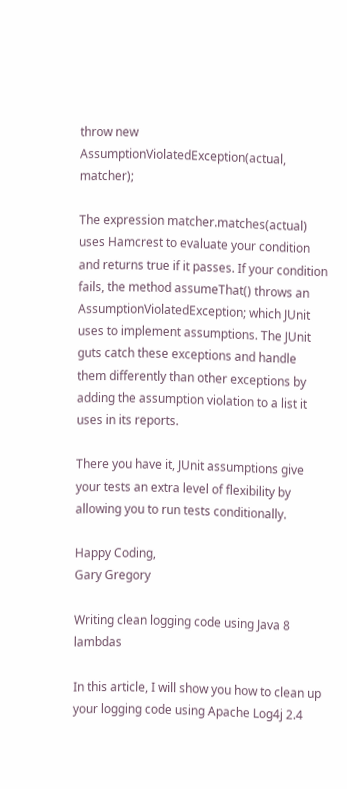throw new AssumptionViolatedException(actual, matcher);

The expression matcher.matches(actual) uses Hamcrest to evaluate your condition and returns true if it passes. If your condition fails, the method assumeThat() throws an AssumptionViolatedException; which JUnit uses to implement assumptions. The JUnit guts catch these exceptions and handle them differently than other exceptions by adding the assumption violation to a list it uses in its reports.

There you have it, JUnit assumptions give your tests an extra level of flexibility by allowing you to run tests conditionally.

Happy Coding,
Gary Gregory

Writing clean logging code using Java 8 lambdas

In this article, I will show you how to clean up your logging code using Apache Log4j 2.4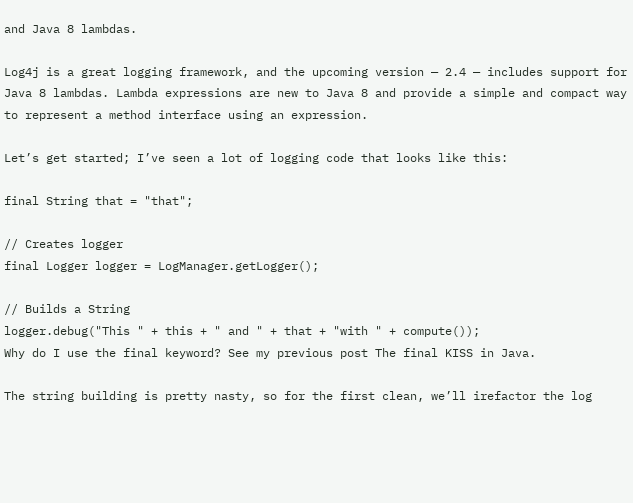and Java 8 lambdas.

Log4j is a great logging framework, and the upcoming version — 2.4 — includes support for Java 8 lambdas. Lambda expressions are new to Java 8 and provide a simple and compact way to represent a method interface using an expression.

Let’s get started; I’ve seen a lot of logging code that looks like this:

final String that = "that";

// Creates logger
final Logger logger = LogManager.getLogger();

// Builds a String
logger.debug("This " + this + " and " + that + "with " + compute());
Why do I use the final keyword? See my previous post The final KISS in Java.

The string building is pretty nasty, so for the first clean, we’ll irefactor the log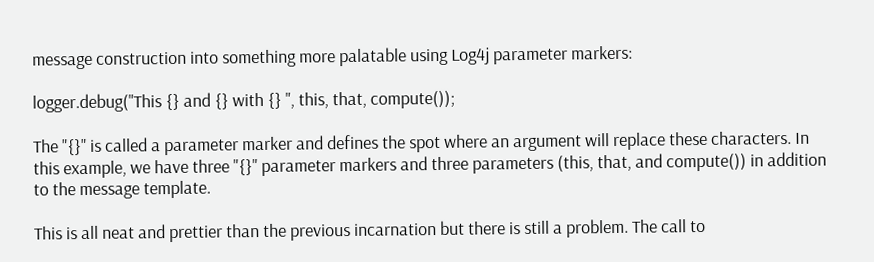message construction into something more palatable using Log4j parameter markers:

logger.debug("This {} and {} with {} ", this, that, compute());

The "{}" is called a parameter marker and defines the spot where an argument will replace these characters. In this example, we have three "{}" parameter markers and three parameters (this, that, and compute()) in addition to the message template.

This is all neat and prettier than the previous incarnation but there is still a problem. The call to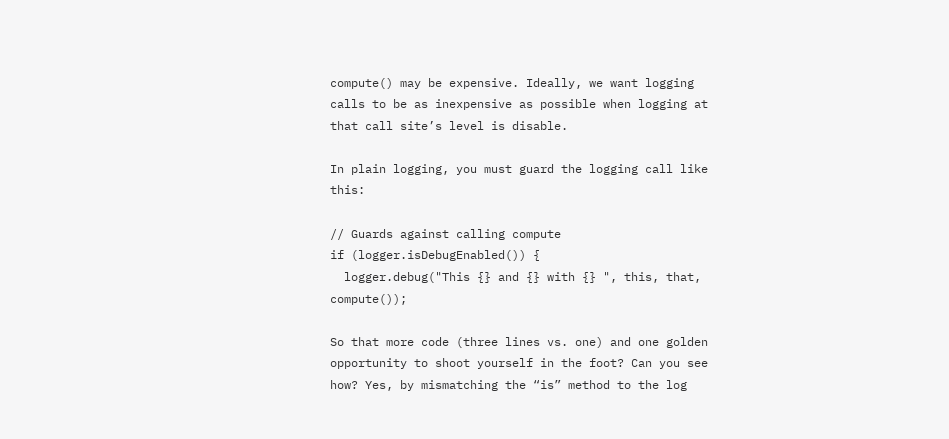compute() may be expensive. Ideally, we want logging calls to be as inexpensive as possible when logging at that call site’s level is disable.

In plain logging, you must guard the logging call like this:

// Guards against calling compute
if (logger.isDebugEnabled()) {
  logger.debug("This {} and {} with {} ", this, that, compute());

So that more code (three lines vs. one) and one golden opportunity to shoot yourself in the foot? Can you see how? Yes, by mismatching the “is” method to the log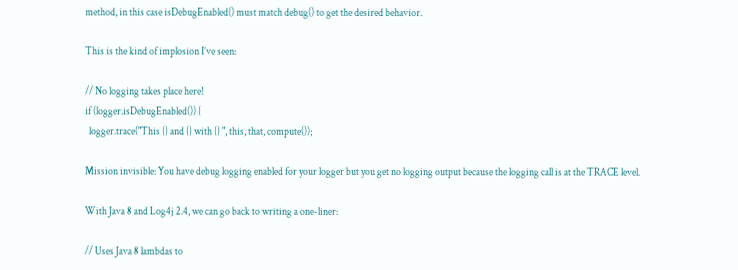method, in this case isDebugEnabled() must match debug() to get the desired behavior.

This is the kind of implosion I’ve seen:

// No logging takes place here!
if (logger.isDebugEnabled()) {
  logger.trace("This {} and {} with {} ", this, that, compute());

Mission invisible: You have debug logging enabled for your logger but you get no logging output because the logging call is at the TRACE level.

With Java 8 and Log4j 2.4, we can go back to writing a one-liner:

// Uses Java 8 lambdas to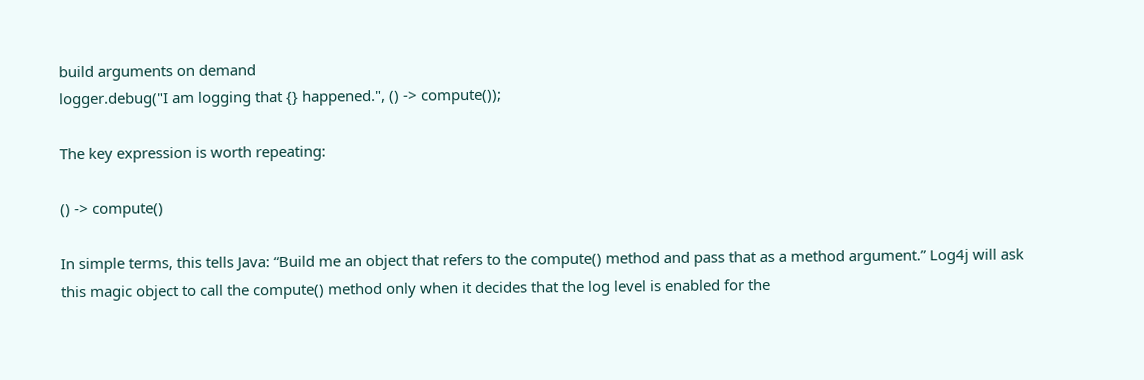build arguments on demand
logger.debug("I am logging that {} happened.", () -> compute());

The key expression is worth repeating:

() -> compute()

In simple terms, this tells Java: “Build me an object that refers to the compute() method and pass that as a method argument.” Log4j will ask this magic object to call the compute() method only when it decides that the log level is enabled for the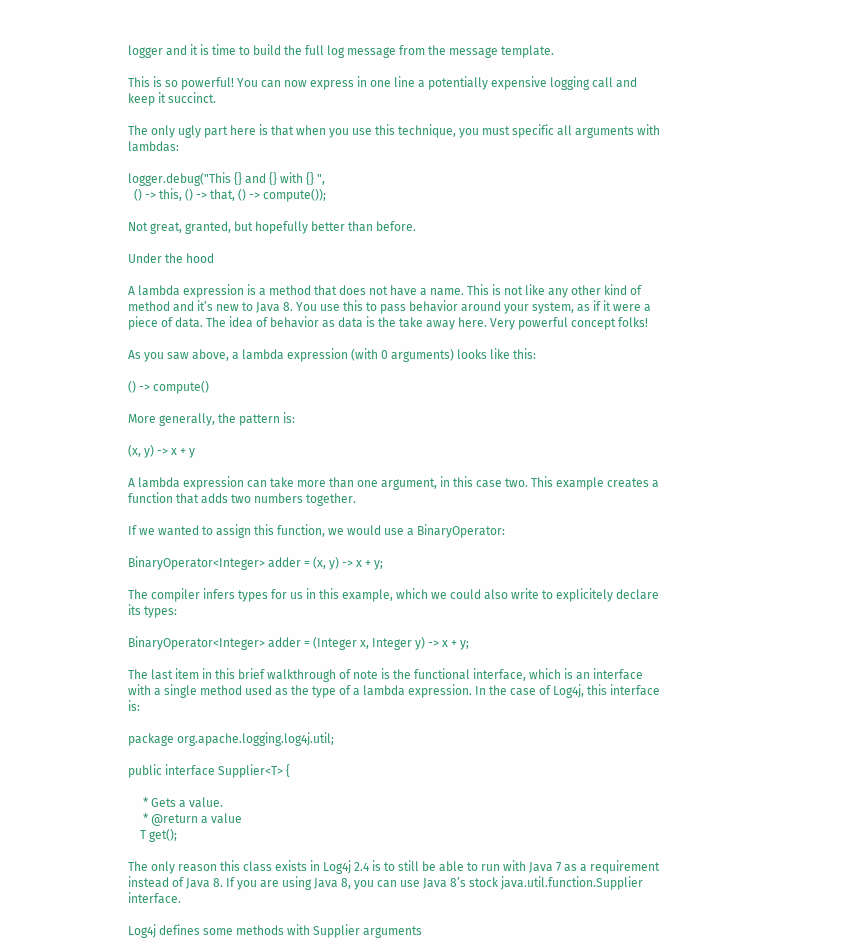logger and it is time to build the full log message from the message template.

This is so powerful! You can now express in one line a potentially expensive logging call and keep it succinct.

The only ugly part here is that when you use this technique, you must specific all arguments with lambdas:

logger.debug("This {} and {} with {} ",
  () -> this, () -> that, () -> compute());

Not great, granted, but hopefully better than before.

Under the hood

A lambda expression is a method that does not have a name. This is not like any other kind of method and it’s new to Java 8. You use this to pass behavior around your system, as if it were a piece of data. The idea of behavior as data is the take away here. Very powerful concept folks!

As you saw above, a lambda expression (with 0 arguments) looks like this:

() -> compute()

More generally, the pattern is:

(x, y) -> x + y

A lambda expression can take more than one argument, in this case two. This example creates a function that adds two numbers together.

If we wanted to assign this function, we would use a BinaryOperator:

BinaryOperator<Integer> adder = (x, y) -> x + y;

The compiler infers types for us in this example, which we could also write to explicitely declare its types:

BinaryOperator<Integer> adder = (Integer x, Integer y) -> x + y;

The last item in this brief walkthrough of note is the functional interface, which is an interface with a single method used as the type of a lambda expression. In the case of Log4j, this interface is:

package org.apache.logging.log4j.util;

public interface Supplier<T> {

     * Gets a value.
     * @return a value
    T get();

The only reason this class exists in Log4j 2.4 is to still be able to run with Java 7 as a requirement instead of Java 8. If you are using Java 8, you can use Java 8’s stock java.util.function.Supplier interface.

Log4j defines some methods with Supplier arguments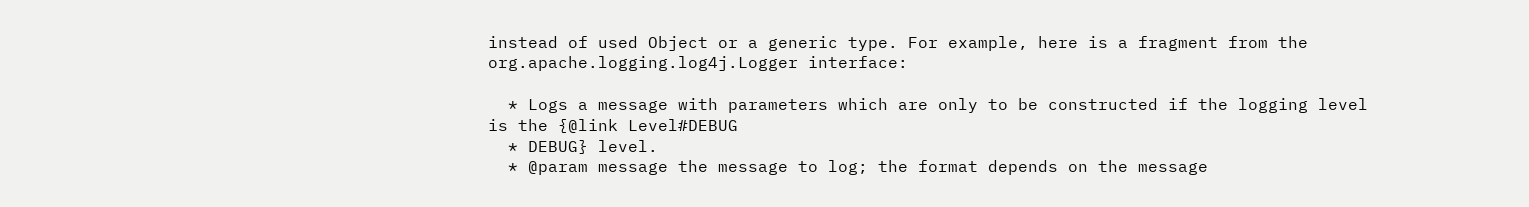instead of used Object or a generic type. For example, here is a fragment from the org.apache.logging.log4j.Logger interface:

  * Logs a message with parameters which are only to be constructed if the logging level is the {@link Level#DEBUG
  * DEBUG} level.
  * @param message the message to log; the format depends on the message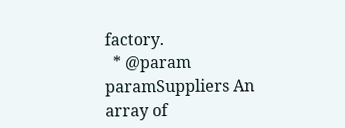factory.
  * @param paramSuppliers An array of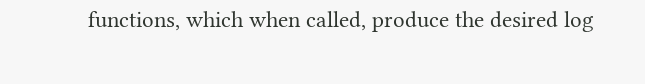functions, which when called, produce the desired log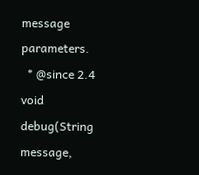message parameters.
  * @since 2.4
void debug(String message,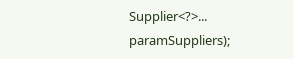Supplier<?>... paramSuppliers);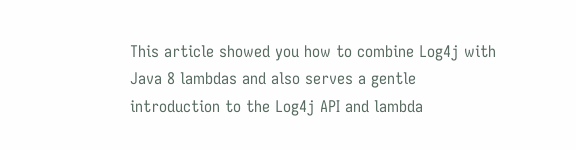This article showed you how to combine Log4j with Java 8 lambdas and also serves a gentle introduction to the Log4j API and lambda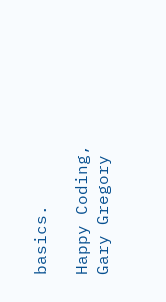basics.

Happy Coding,
Gary Gregory